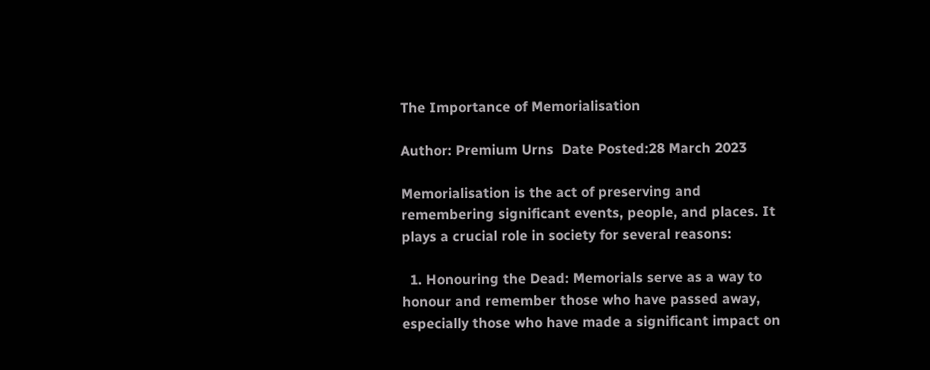The Importance of Memorialisation

Author: Premium Urns  Date Posted:28 March 2023

Memorialisation is the act of preserving and remembering significant events, people, and places. It plays a crucial role in society for several reasons:

  1. Honouring the Dead: Memorials serve as a way to honour and remember those who have passed away, especially those who have made a significant impact on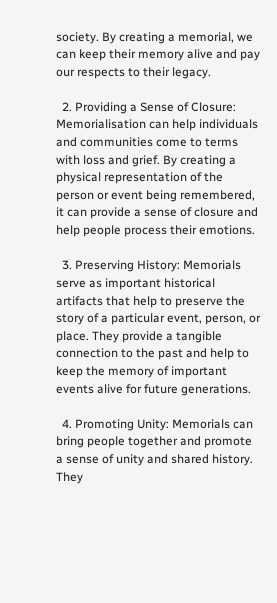society. By creating a memorial, we can keep their memory alive and pay our respects to their legacy.

  2. Providing a Sense of Closure: Memorialisation can help individuals and communities come to terms with loss and grief. By creating a physical representation of the person or event being remembered, it can provide a sense of closure and help people process their emotions.

  3. Preserving History: Memorials serve as important historical artifacts that help to preserve the story of a particular event, person, or place. They provide a tangible connection to the past and help to keep the memory of important events alive for future generations.

  4. Promoting Unity: Memorials can bring people together and promote a sense of unity and shared history. They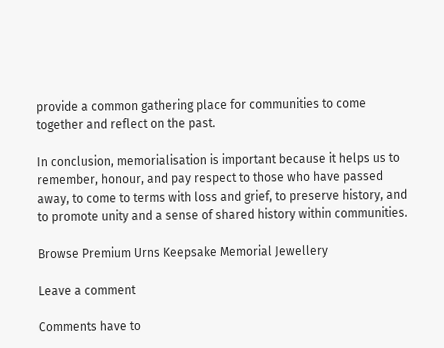provide a common gathering place for communities to come together and reflect on the past.

In conclusion, memorialisation is important because it helps us to remember, honour, and pay respect to those who have passed away, to come to terms with loss and grief, to preserve history, and to promote unity and a sense of shared history within communities.

Browse Premium Urns Keepsake Memorial Jewellery

Leave a comment

Comments have to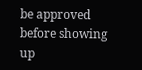be approved before showing up